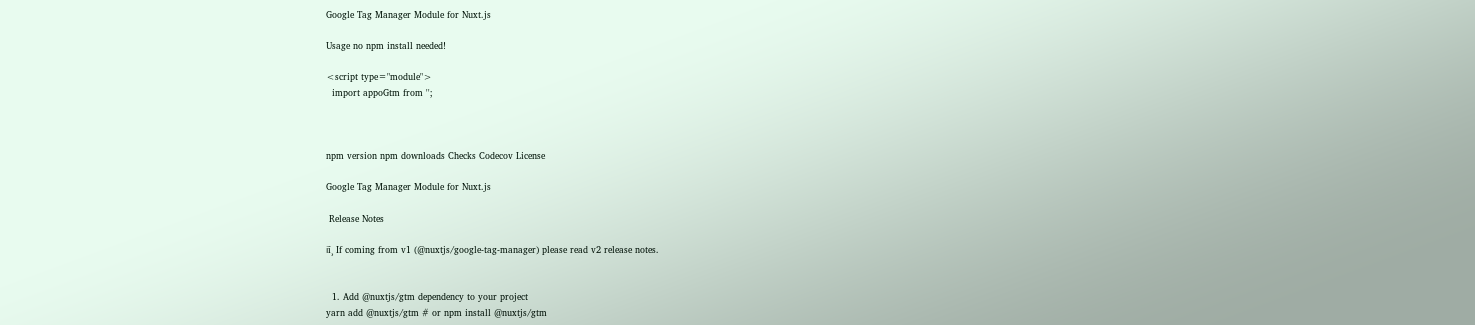Google Tag Manager Module for Nuxt.js

Usage no npm install needed!

<script type="module">
  import appoGtm from '';



npm version npm downloads Checks Codecov License

Google Tag Manager Module for Nuxt.js

 Release Notes

ℹī¸ If coming from v1 (@nuxtjs/google-tag-manager) please read v2 release notes.


  1. Add @nuxtjs/gtm dependency to your project
yarn add @nuxtjs/gtm # or npm install @nuxtjs/gtm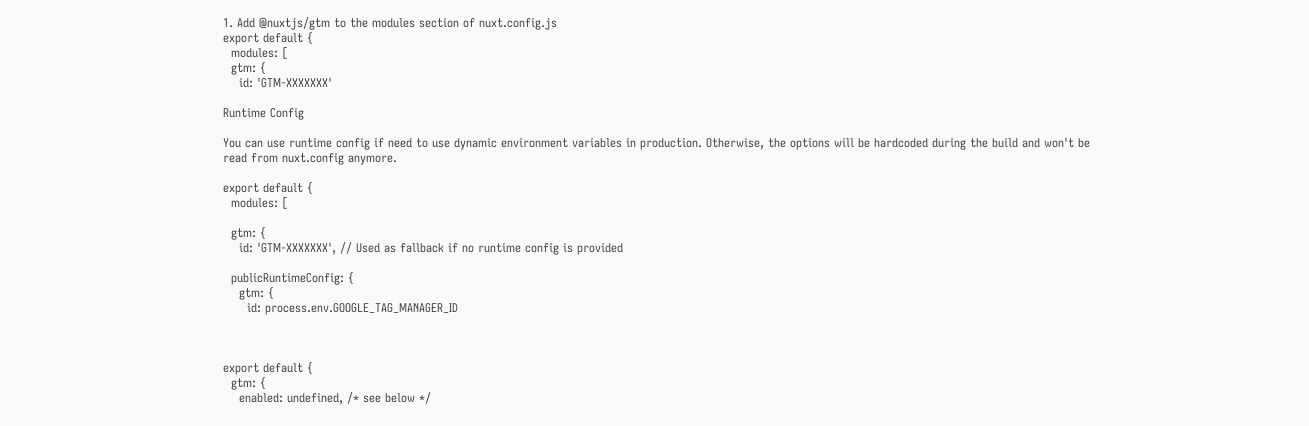1. Add @nuxtjs/gtm to the modules section of nuxt.config.js
export default {
  modules: [
  gtm: {
    id: 'GTM-XXXXXXX'

Runtime Config

You can use runtime config if need to use dynamic environment variables in production. Otherwise, the options will be hardcoded during the build and won't be read from nuxt.config anymore.

export default {
  modules: [

  gtm: {
    id: 'GTM-XXXXXXX', // Used as fallback if no runtime config is provided

  publicRuntimeConfig: {
    gtm: {
      id: process.env.GOOGLE_TAG_MANAGER_ID



export default {
  gtm: {
    enabled: undefined, /* see below */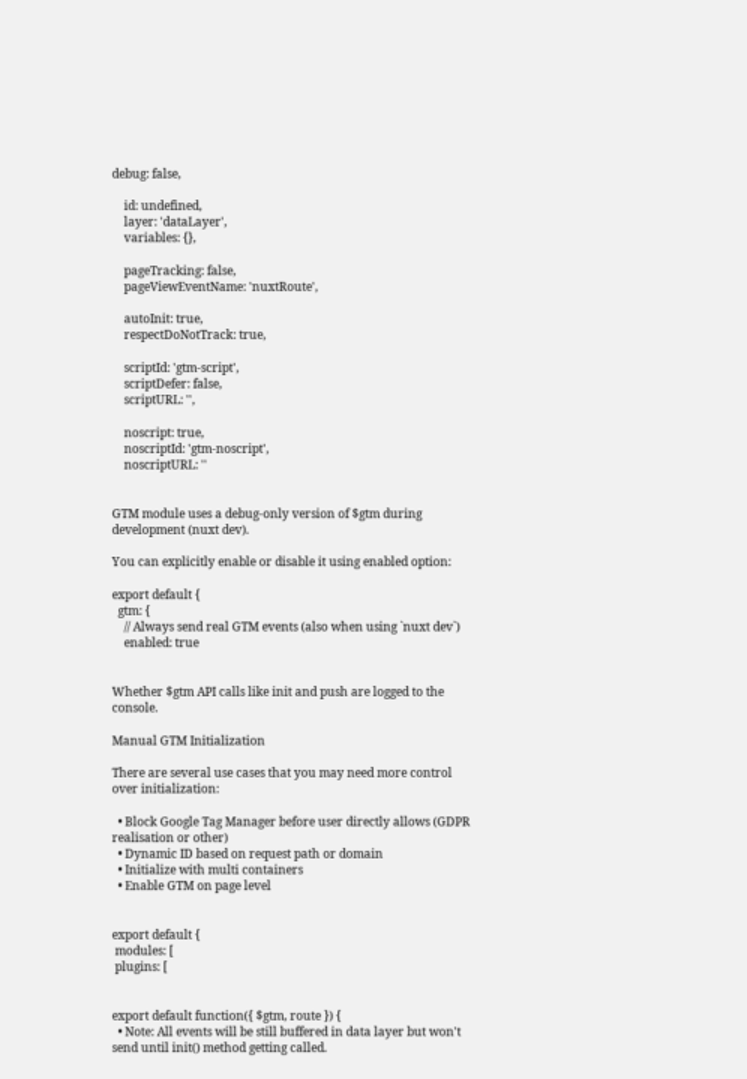debug: false,

    id: undefined,
    layer: 'dataLayer',
    variables: {},

    pageTracking: false,
    pageViewEventName: 'nuxtRoute',

    autoInit: true,
    respectDoNotTrack: true,

    scriptId: 'gtm-script',
    scriptDefer: false,
    scriptURL: '',

    noscript: true,
    noscriptId: 'gtm-noscript',
    noscriptURL: ''


GTM module uses a debug-only version of $gtm during development (nuxt dev).

You can explicitly enable or disable it using enabled option:

export default {
  gtm: {
    // Always send real GTM events (also when using `nuxt dev`)
    enabled: true


Whether $gtm API calls like init and push are logged to the console.

Manual GTM Initialization

There are several use cases that you may need more control over initialization:

  • Block Google Tag Manager before user directly allows (GDPR realisation or other)
  • Dynamic ID based on request path or domain
  • Initialize with multi containers
  • Enable GTM on page level


export default {
 modules: [
 plugins: [


export default function({ $gtm, route }) {
  • Note: All events will be still buffered in data layer but won't send until init() method getting called.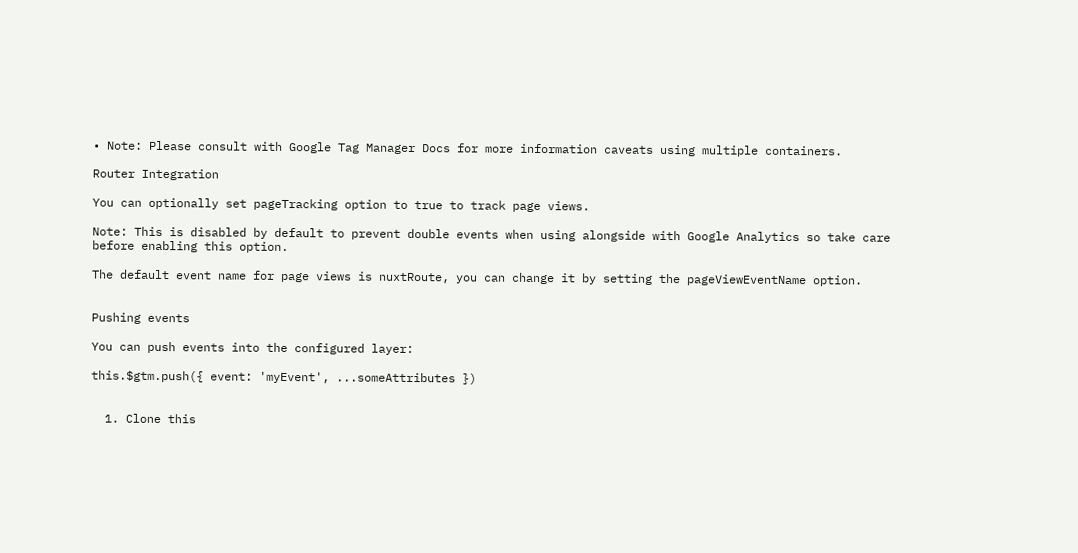• Note: Please consult with Google Tag Manager Docs for more information caveats using multiple containers.

Router Integration

You can optionally set pageTracking option to true to track page views.

Note: This is disabled by default to prevent double events when using alongside with Google Analytics so take care before enabling this option.

The default event name for page views is nuxtRoute, you can change it by setting the pageViewEventName option.


Pushing events

You can push events into the configured layer:

this.$gtm.push({ event: 'myEvent', ...someAttributes })


  1. Clone this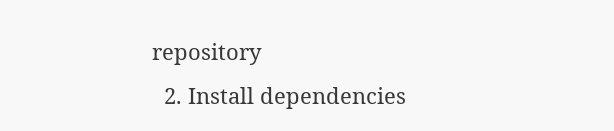repository
  2. Install dependencies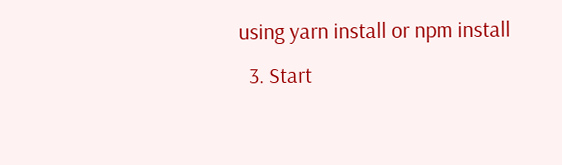using yarn install or npm install
  3. Start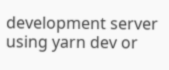development server using yarn dev or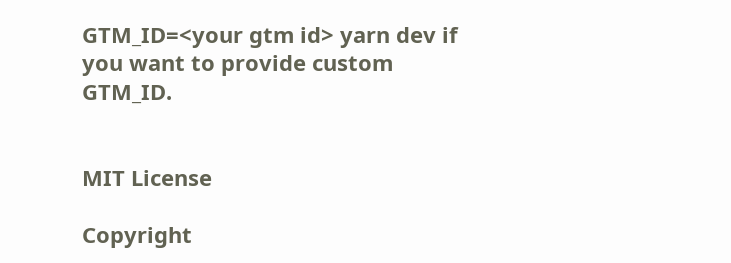GTM_ID=<your gtm id> yarn dev if you want to provide custom GTM_ID.


MIT License

Copyright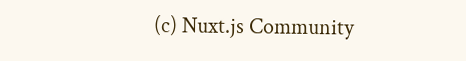(c) Nuxt.js Community